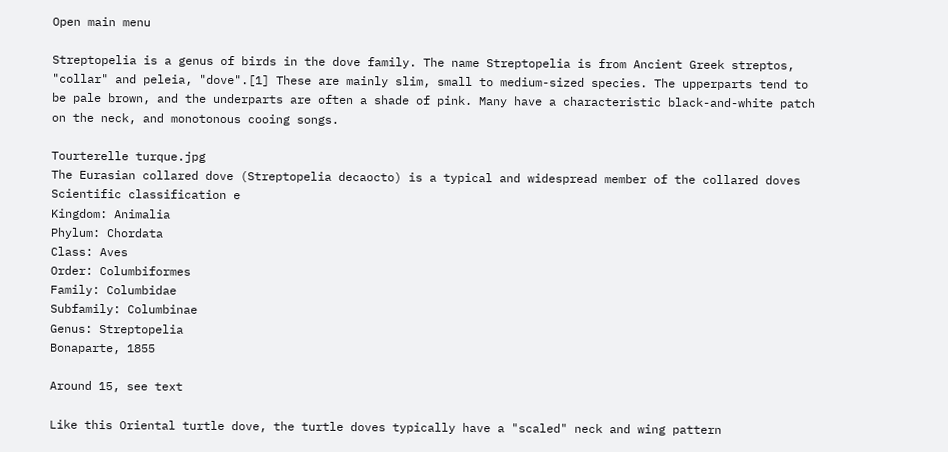Open main menu

Streptopelia is a genus of birds in the dove family. The name Streptopelia is from Ancient Greek streptos, "collar" and peleia, "dove".[1] These are mainly slim, small to medium-sized species. The upperparts tend to be pale brown, and the underparts are often a shade of pink. Many have a characteristic black-and-white patch on the neck, and monotonous cooing songs.

Tourterelle turque.jpg
The Eurasian collared dove (Streptopelia decaocto) is a typical and widespread member of the collared doves
Scientific classification e
Kingdom: Animalia
Phylum: Chordata
Class: Aves
Order: Columbiformes
Family: Columbidae
Subfamily: Columbinae
Genus: Streptopelia
Bonaparte, 1855

Around 15, see text

Like this Oriental turtle dove, the turtle doves typically have a "scaled" neck and wing pattern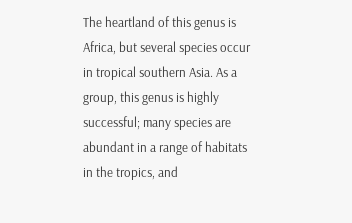The heartland of this genus is Africa, but several species occur in tropical southern Asia. As a group, this genus is highly successful; many species are abundant in a range of habitats in the tropics, and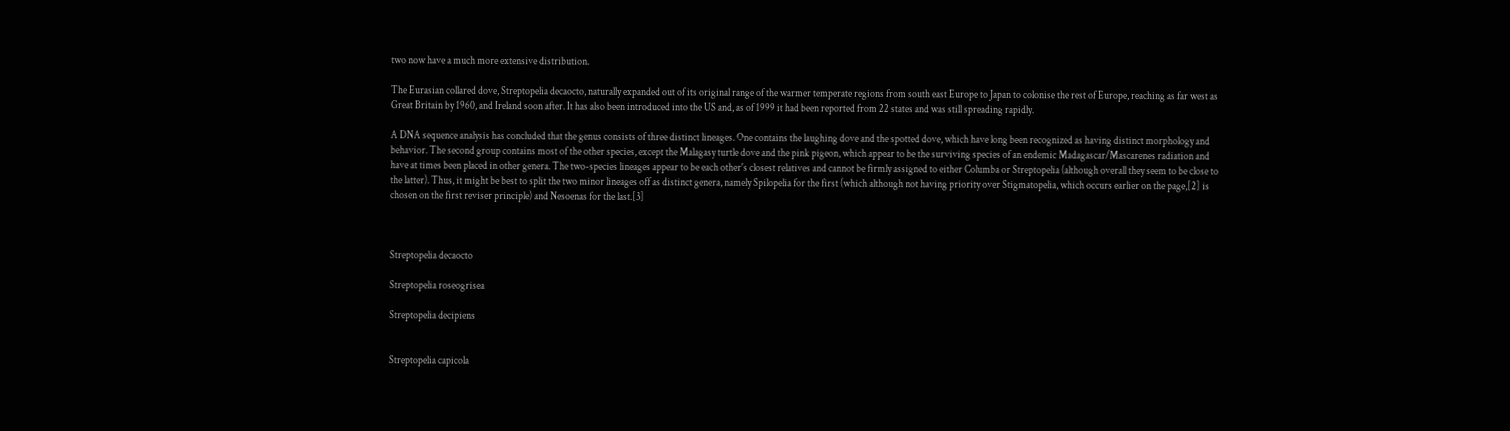two now have a much more extensive distribution.

The Eurasian collared dove, Streptopelia decaocto, naturally expanded out of its original range of the warmer temperate regions from south east Europe to Japan to colonise the rest of Europe, reaching as far west as Great Britain by 1960, and Ireland soon after. It has also been introduced into the US and, as of 1999 it had been reported from 22 states and was still spreading rapidly.

A DNA sequence analysis has concluded that the genus consists of three distinct lineages. One contains the laughing dove and the spotted dove, which have long been recognized as having distinct morphology and behavior. The second group contains most of the other species, except the Malagasy turtle dove and the pink pigeon, which appear to be the surviving species of an endemic Madagascar/Mascarenes radiation and have at times been placed in other genera. The two-species lineages appear to be each other's closest relatives and cannot be firmly assigned to either Columba or Streptopelia (although overall they seem to be close to the latter). Thus, it might be best to split the two minor lineages off as distinct genera, namely Spilopelia for the first (which although not having priority over Stigmatopelia, which occurs earlier on the page,[2] is chosen on the first reviser principle) and Nesoenas for the last.[3]



Streptopelia decaocto

Streptopelia roseogrisea

Streptopelia decipiens


Streptopelia capicola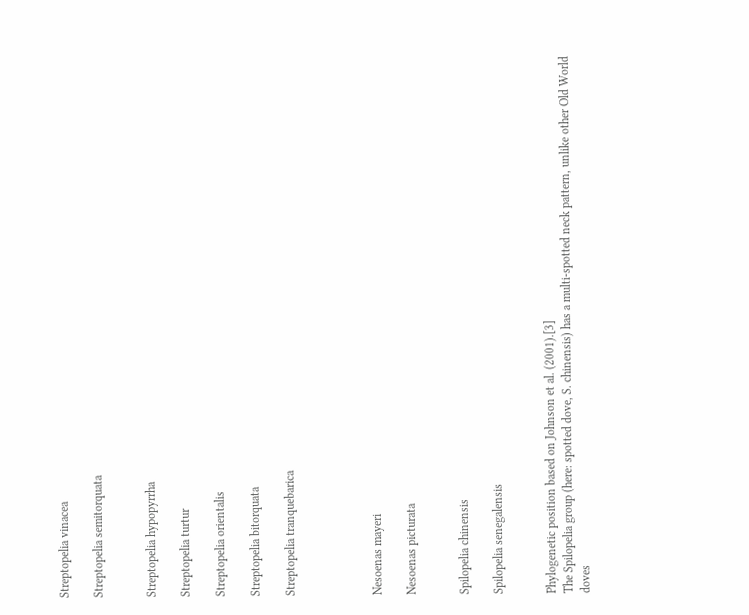Streptopelia vinacea

Streptopelia semitorquata


Streptopelia hypopyrrha

Streptopelia turtur

Streptopelia orientalis

Streptopelia bitorquata

Streptopelia tranquebarica




Nesoenas mayeri

Nesoenas picturata


Spilopelia chinensis

Spilopelia senegalensis


Phylogenetic position based on Johnson et al. (2001).[3]
The Spilopelia group (here: spotted dove, S. chinensis) has a multi-spotted neck pattern, unlike other Old World doves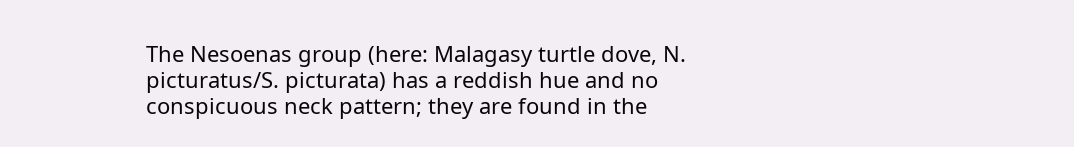The Nesoenas group (here: Malagasy turtle dove, N. picturatus/S. picturata) has a reddish hue and no conspicuous neck pattern; they are found in the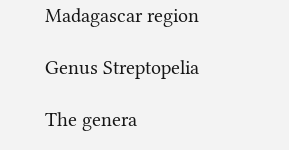Madagascar region

Genus Streptopelia

The genera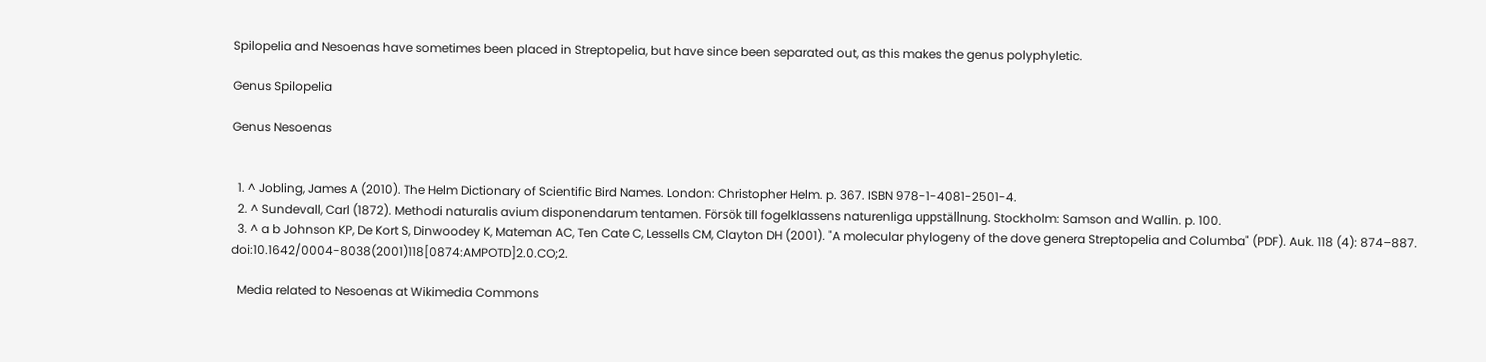Spilopelia and Nesoenas have sometimes been placed in Streptopelia, but have since been separated out, as this makes the genus polyphyletic.

Genus Spilopelia

Genus Nesoenas


  1. ^ Jobling, James A (2010). The Helm Dictionary of Scientific Bird Names. London: Christopher Helm. p. 367. ISBN 978-1-4081-2501-4.
  2. ^ Sundevall, Carl (1872). Methodi naturalis avium disponendarum tentamen. Försök till fogelklassens naturenliga uppställnung. Stockholm: Samson and Wallin. p. 100.
  3. ^ a b Johnson KP, De Kort S, Dinwoodey K, Mateman AC, Ten Cate C, Lessells CM, Clayton DH (2001). "A molecular phylogeny of the dove genera Streptopelia and Columba" (PDF). Auk. 118 (4): 874–887. doi:10.1642/0004-8038(2001)118[0874:AMPOTD]2.0.CO;2.

  Media related to Nesoenas at Wikimedia Commons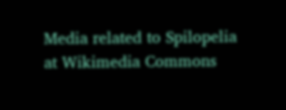Media related to Spilopelia at Wikimedia Commons